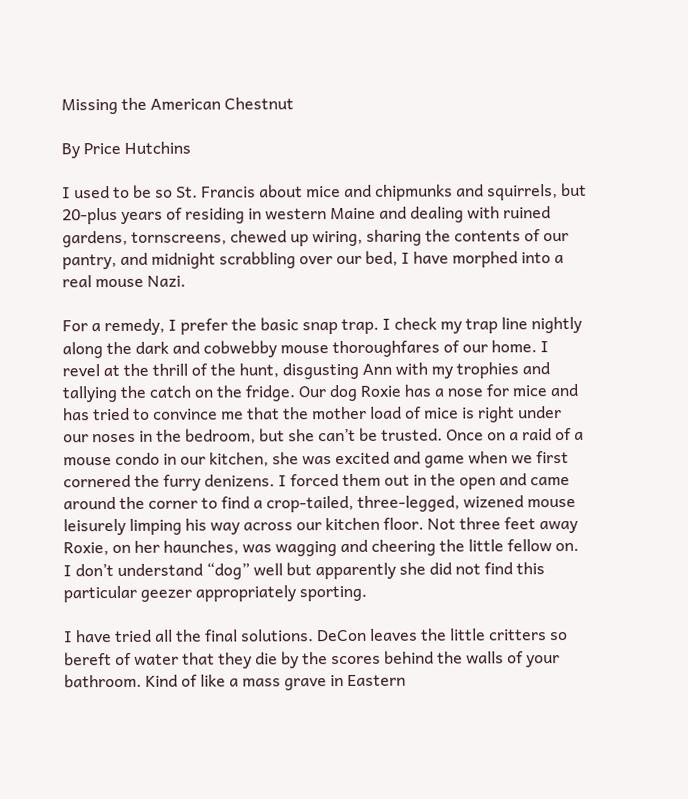Missing the American Chestnut

By Price Hutchins

I used to be so St. Francis about mice and chipmunks and squirrels, but 20-plus years of residing in western Maine and dealing with ruined gardens, tornscreens, chewed up wiring, sharing the contents of our pantry, and midnight scrabbling over our bed, I have morphed into a real mouse Nazi.

For a remedy, I prefer the basic snap trap. I check my trap line nightly along the dark and cobwebby mouse thoroughfares of our home. I revel at the thrill of the hunt, disgusting Ann with my trophies and tallying the catch on the fridge. Our dog Roxie has a nose for mice and has tried to convince me that the mother load of mice is right under our noses in the bedroom, but she can’t be trusted. Once on a raid of a mouse condo in our kitchen, she was excited and game when we first cornered the furry denizens. I forced them out in the open and came around the corner to find a crop-tailed, three-legged, wizened mouse leisurely limping his way across our kitchen floor. Not three feet away Roxie, on her haunches, was wagging and cheering the little fellow on. I don’t understand “dog” well but apparently she did not find this particular geezer appropriately sporting.

I have tried all the final solutions. DeCon leaves the little critters so bereft of water that they die by the scores behind the walls of your bathroom. Kind of like a mass grave in Eastern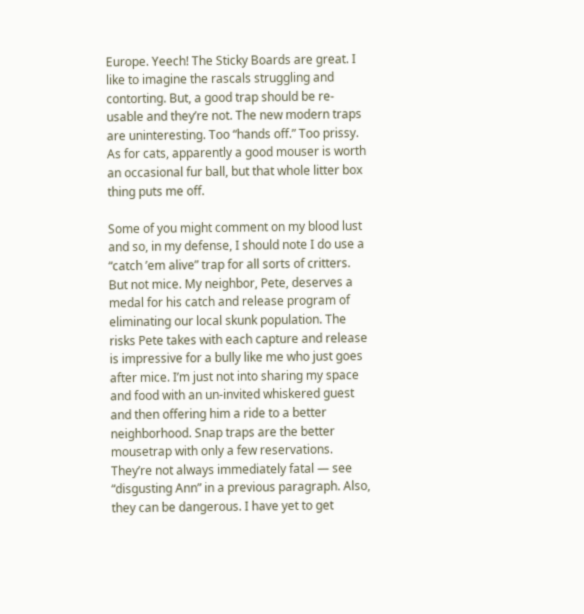Europe. Yeech! The Sticky Boards are great. I like to imagine the rascals struggling and contorting. But, a good trap should be re-usable and they’re not. The new modern traps are uninteresting. Too “hands off.” Too prissy. As for cats, apparently a good mouser is worth an occasional fur ball, but that whole litter box thing puts me off.

Some of you might comment on my blood lust and so, in my defense, I should note I do use a “catch ’em alive” trap for all sorts of critters. But not mice. My neighbor, Pete, deserves a medal for his catch and release program of eliminating our local skunk population. The risks Pete takes with each capture and release is impressive for a bully like me who just goes after mice. I’m just not into sharing my space and food with an un-invited whiskered guest and then offering him a ride to a better neighborhood. Snap traps are the better mousetrap with only a few reservations. They’re not always immediately fatal — see “disgusting Ann” in a previous paragraph. Also, they can be dangerous. I have yet to get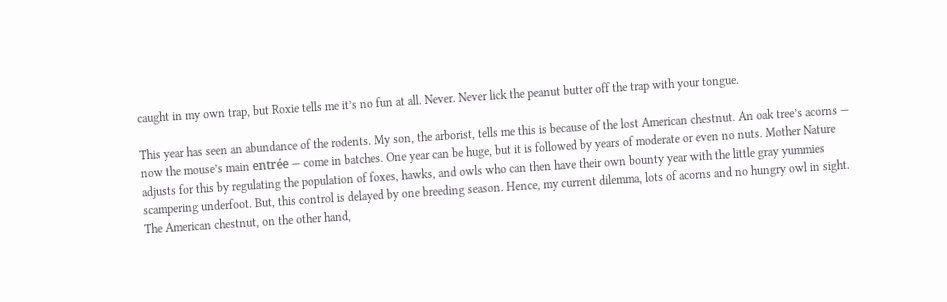caught in my own trap, but Roxie tells me it’s no fun at all. Never. Never lick the peanut butter off the trap with your tongue.

This year has seen an abundance of the rodents. My son, the arborist, tells me this is because of the lost American chestnut. An oak tree’s acorns — now the mouse’s main entrée — come in batches. One year can be huge, but it is followed by years of moderate or even no nuts. Mother Nature adjusts for this by regulating the population of foxes, hawks, and owls who can then have their own bounty year with the little gray yummies scampering underfoot. But, this control is delayed by one breeding season. Hence, my current dilemma, lots of acorns and no hungry owl in sight. The American chestnut, on the other hand,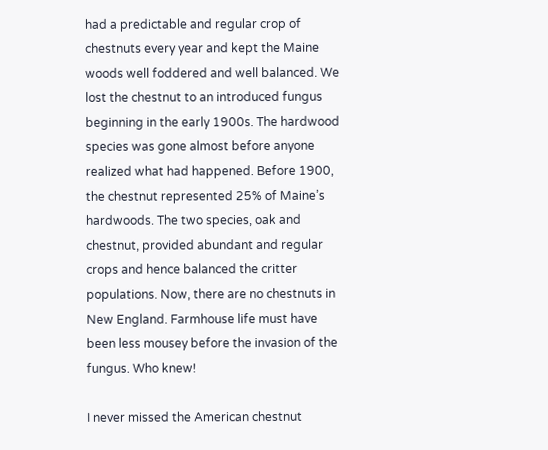had a predictable and regular crop of chestnuts every year and kept the Maine woods well foddered and well balanced. We lost the chestnut to an introduced fungus beginning in the early 1900s. The hardwood species was gone almost before anyone realized what had happened. Before 1900, the chestnut represented 25% of Maine’s hardwoods. The two species, oak and chestnut, provided abundant and regular crops and hence balanced the critter populations. Now, there are no chestnuts in New England. Farmhouse life must have been less mousey before the invasion of the fungus. Who knew!

I never missed the American chestnut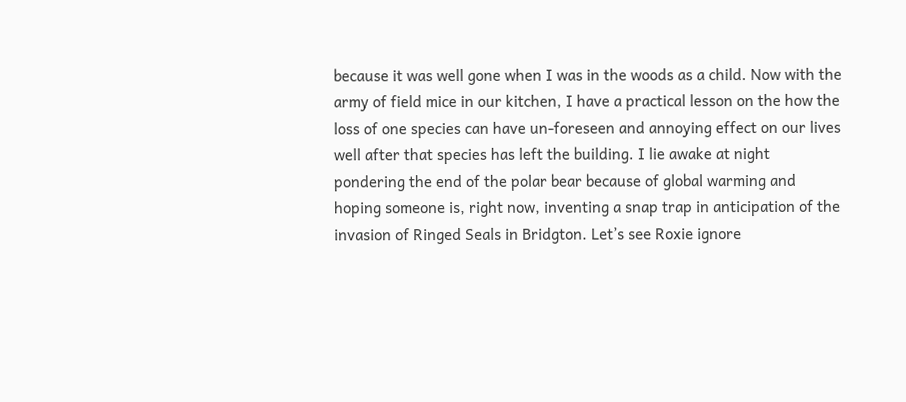because it was well gone when I was in the woods as a child. Now with the army of field mice in our kitchen, I have a practical lesson on the how the loss of one species can have un-foreseen and annoying effect on our lives well after that species has left the building. I lie awake at night pondering the end of the polar bear because of global warming and hoping someone is, right now, inventing a snap trap in anticipation of the invasion of Ringed Seals in Bridgton. Let’s see Roxie ignore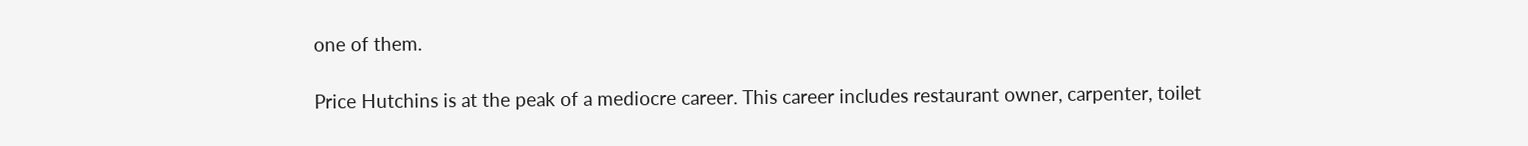one of them.

Price Hutchins is at the peak of a mediocre career. This career includes restaurant owner, carpenter, toilet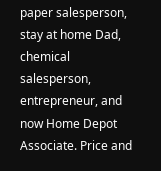paper salesperson, stay at home Dad, chemical salesperson, entrepreneur, and now Home Depot Associate. Price and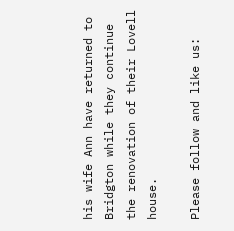his wife Ann have returned to Bridgton while they continue the renovation of their Lovell house.

Please follow and like us: